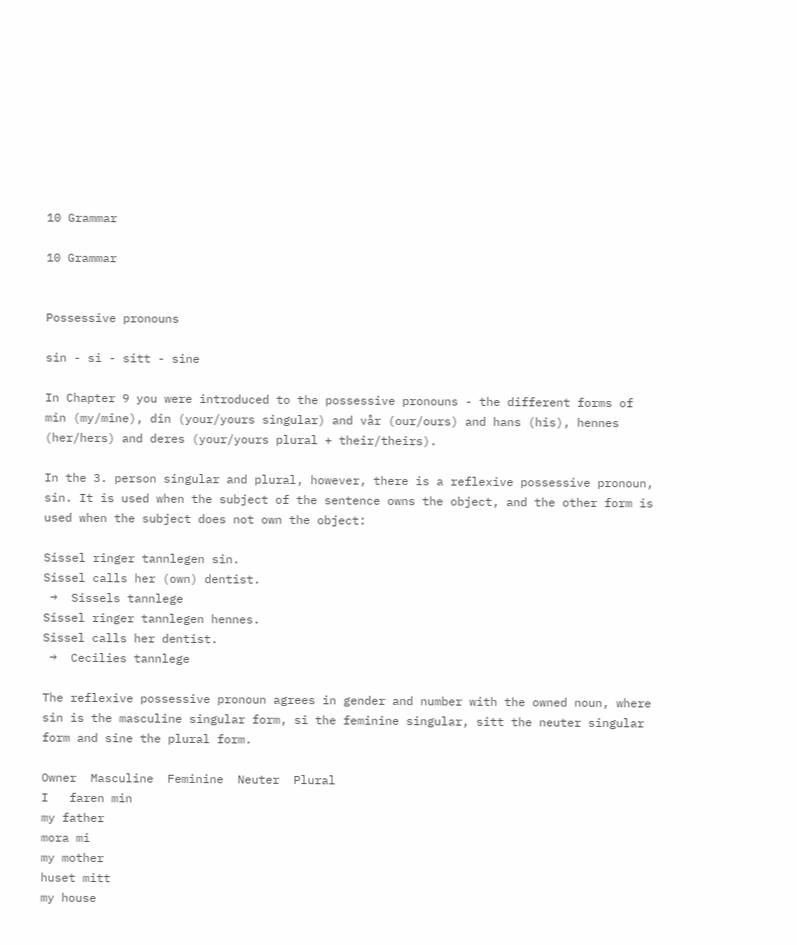10 Grammar

10 Grammar


Possessive pronouns

sin - si - sitt - sine

In Chapter 9 you were introduced to the possessive pronouns - the different forms of min (my/mine), din (your/yours singular) and vår (our/ours) and hans (his), hennes (her/hers) and deres (your/yours plural + their/theirs).

In the 3. person singular and plural, however, there is a reflexive possessive pronoun, sin. It is used when the subject of the sentence owns the object, and the other form is used when the subject does not own the object:

Sissel ringer tannlegen sin.
Sissel calls her (own) dentist.
 →  Sissels tannlege
Sissel ringer tannlegen hennes.
Sissel calls her dentist.
 →  Cecilies tannlege

The reflexive possessive pronoun agrees in gender and number with the owned noun, where sin is the masculine singular form, si the feminine singular, sitt the neuter singular form and sine the plural form.

Owner  Masculine  Feminine  Neuter  Plural
I   faren min
my father
mora mi
my mother
huset mitt
my house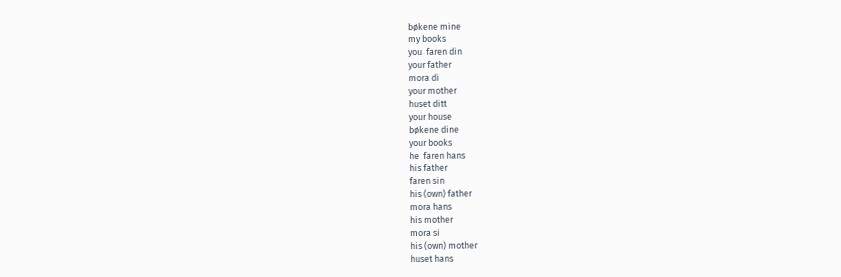bøkene mine
my books
you  faren din
your father
mora di
your mother
huset ditt
your house
bøkene dine
your books
he  faren hans
his father
faren sin
his (own) father
mora hans
his mother
mora si
his (own) mother
huset hans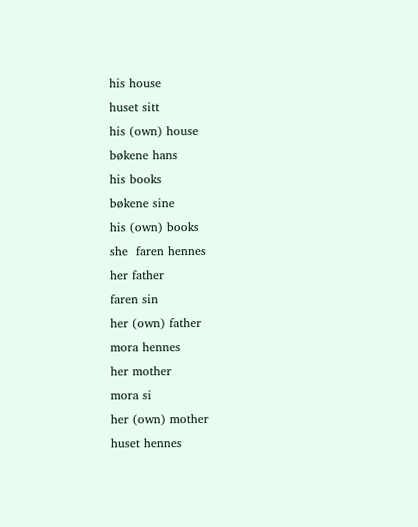his house
huset sitt
his (own) house
bøkene hans
his books
bøkene sine
his (own) books
she  faren hennes
her father
faren sin
her (own) father
mora hennes
her mother
mora si
her (own) mother
huset hennes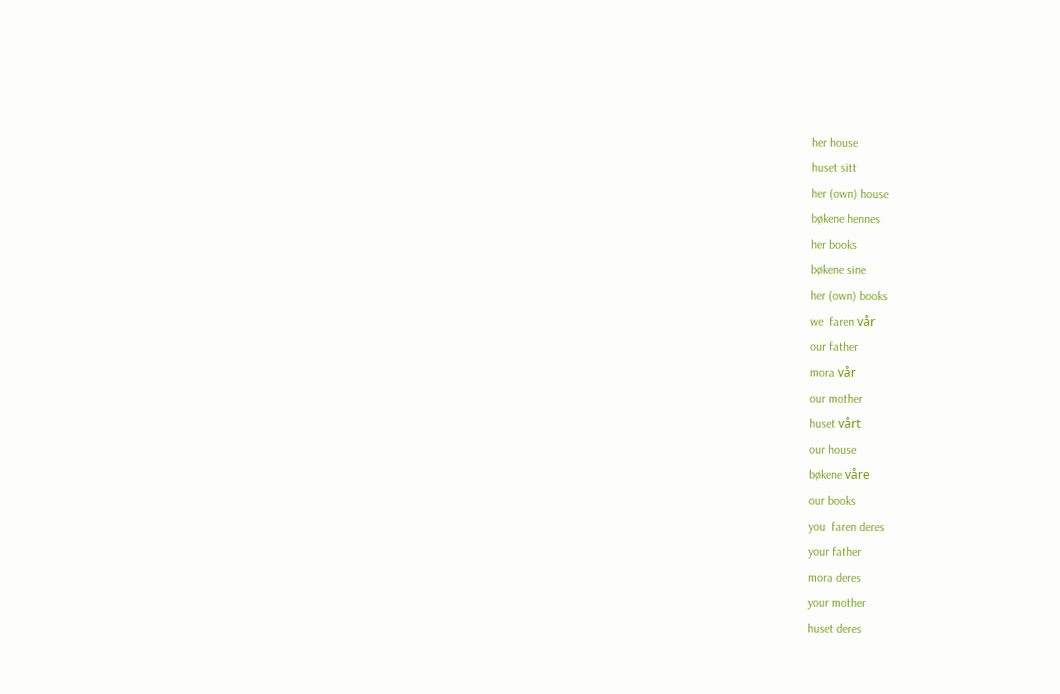her house
huset sitt
her (own) house
bøkene hennes
her books
bøkene sine
her (own) books
we  faren vår
our father
mora vår
our mother
huset vårt
our house
bøkene våre
our books
you  faren deres
your father
mora deres
your mother
huset deres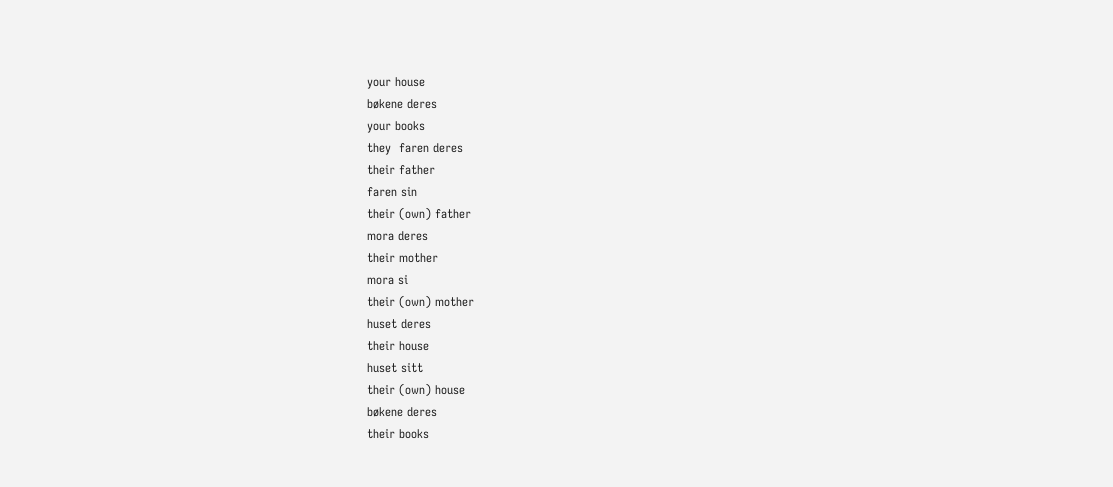your house
bøkene deres
your books
they  faren deres
their father
faren sin
their (own) father
mora deres
their mother
mora si
their (own) mother
huset deres
their house
huset sitt
their (own) house
bøkene deres
their books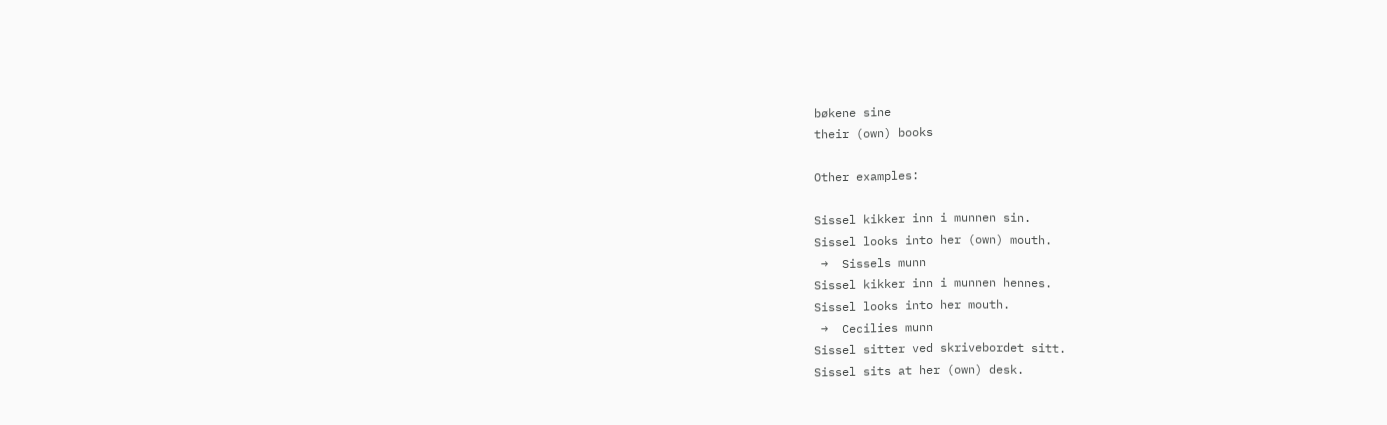bøkene sine
their (own) books

Other examples:

Sissel kikker inn i munnen sin.
Sissel looks into her (own) mouth.
 →  Sissels munn
Sissel kikker inn i munnen hennes.
Sissel looks into her mouth.
 →  Cecilies munn
Sissel sitter ved skrivebordet sitt.
Sissel sits at her (own) desk.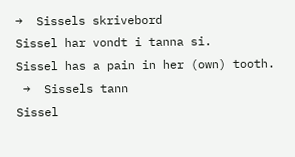→  Sissels skrivebord
Sissel har vondt i tanna si.
Sissel has a pain in her (own) tooth.
 →  Sissels tann
Sissel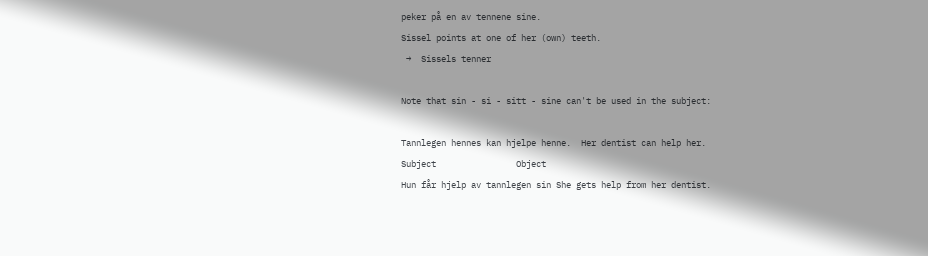peker på en av tennene sine.
Sissel points at one of her (own) teeth.
 →  Sissels tenner

Note that sin - si - sitt - sine can't be used in the subject:

Tannlegen hennes kan hjelpe henne.  Her dentist can help her.
Subject                Object
Hun får hjelp av tannlegen sin She gets help from her dentist.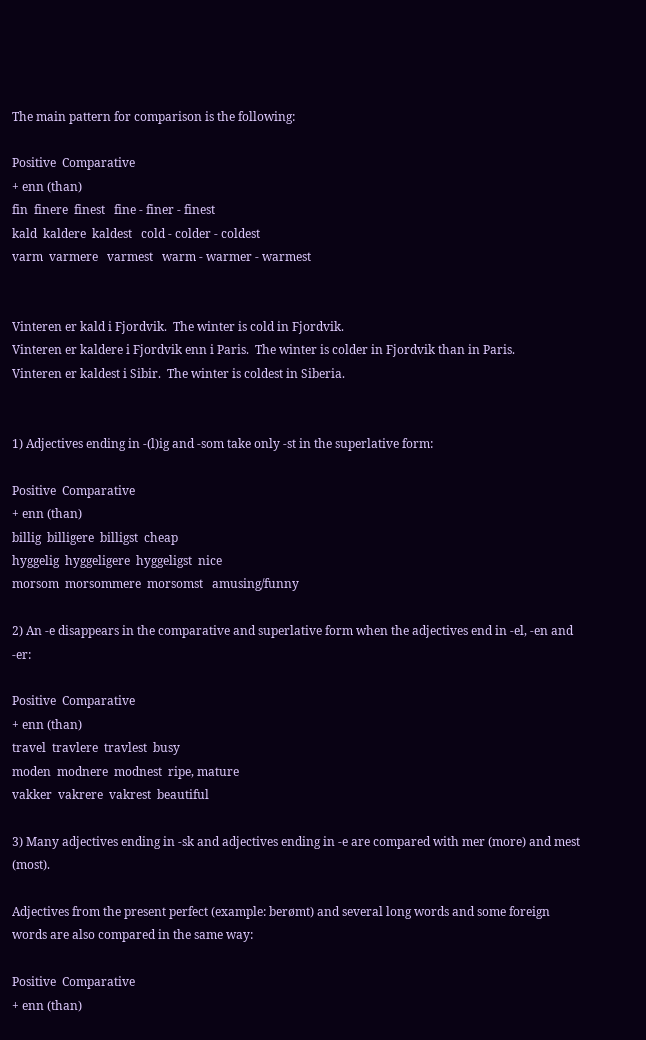The main pattern for comparison is the following:

Positive  Comparative
+ enn (than)
fin  finere  finest   fine - finer - finest
kald  kaldere  kaldest   cold - colder - coldest
varm  varmere   varmest   warm - warmer - warmest


Vinteren er kald i Fjordvik.  The winter is cold in Fjordvik.
Vinteren er kaldere i Fjordvik enn i Paris.  The winter is colder in Fjordvik than in Paris.
Vinteren er kaldest i Sibir.  The winter is coldest in Siberia.


1) Adjectives ending in -(l)ig and -som take only -st in the superlative form:

Positive  Comparative
+ enn (than)
billig  billigere  billigst  cheap
hyggelig  hyggeligere  hyggeligst  nice
morsom  morsommere  morsomst   amusing/funny

2) An -e disappears in the comparative and superlative form when the adjectives end in -el, -en and -er:

Positive  Comparative
+ enn (than)
travel  travlere  travlest  busy
moden  modnere  modnest  ripe, mature
vakker  vakrere  vakrest  beautiful

3) Many adjectives ending in -sk and adjectives ending in -e are compared with mer (more) and mest (most).

Adjectives from the present perfect (example: berømt) and several long words and some foreign words are also compared in the same way:

Positive  Comparative
+ enn (than)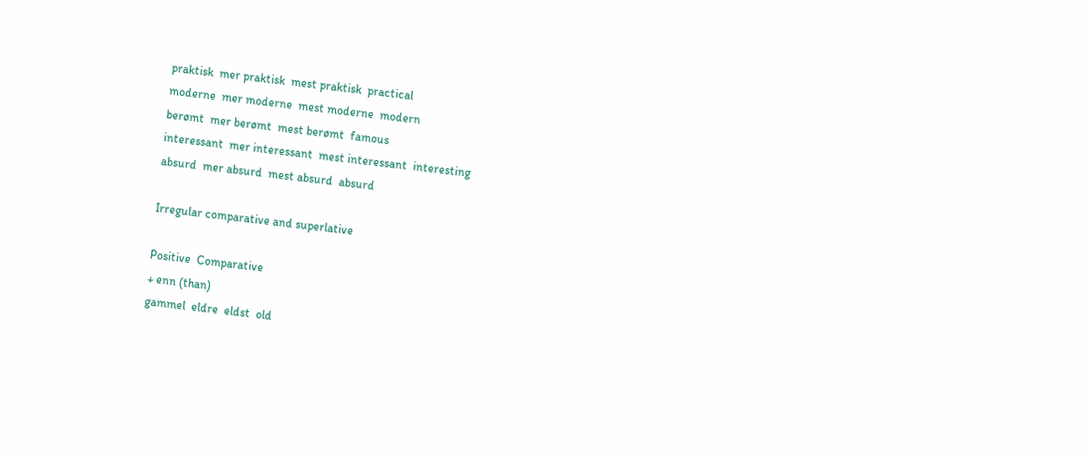praktisk  mer praktisk  mest praktisk  practical
moderne  mer moderne  mest moderne  modern
berømt  mer berømt  mest berømt  famous
interessant  mer interessant  mest interessant  interesting
absurd  mer absurd  mest absurd  absurd

Irregular comparative and superlative

Positive  Comparative
+ enn (than)
gammel  eldre  eldst  old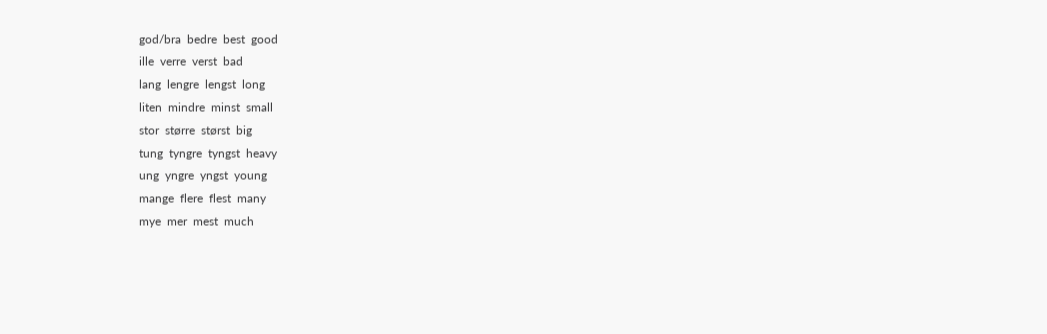god/bra  bedre  best  good
ille  verre  verst  bad
lang  lengre  lengst  long
liten  mindre  minst  small
stor  større  størst  big
tung  tyngre  tyngst  heavy
ung  yngre  yngst  young
mange  flere  flest  many
mye  mer  mest  much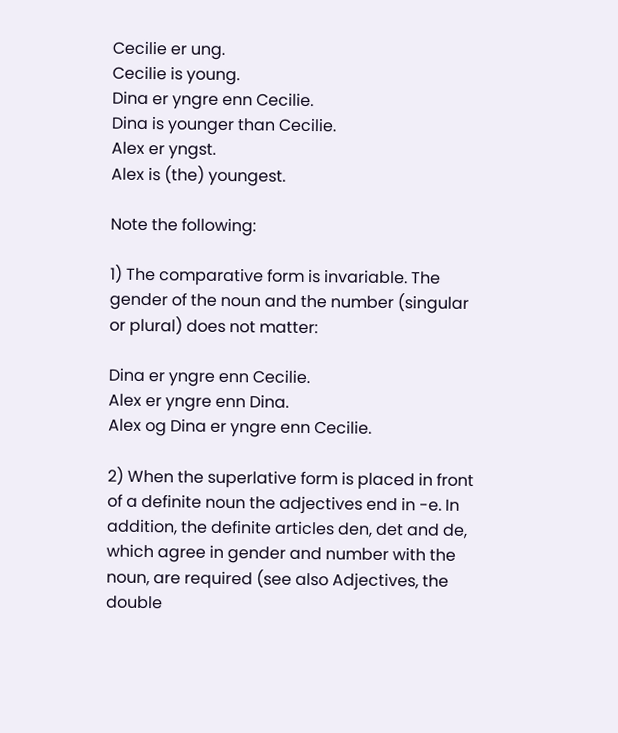Cecilie er ung.
Cecilie is young.
Dina er yngre enn Cecilie.
Dina is younger than Cecilie.
Alex er yngst.
Alex is (the) youngest.

Note the following:

1) The comparative form is invariable. The gender of the noun and the number (singular or plural) does not matter:

Dina er yngre enn Cecilie.
Alex er yngre enn Dina.
Alex og Dina er yngre enn Cecilie.

2) When the superlative form is placed in front of a definite noun the adjectives end in -e. In addition, the definite articles den, det and de, which agree in gender and number with the noun, are required (see also Adjectives, the double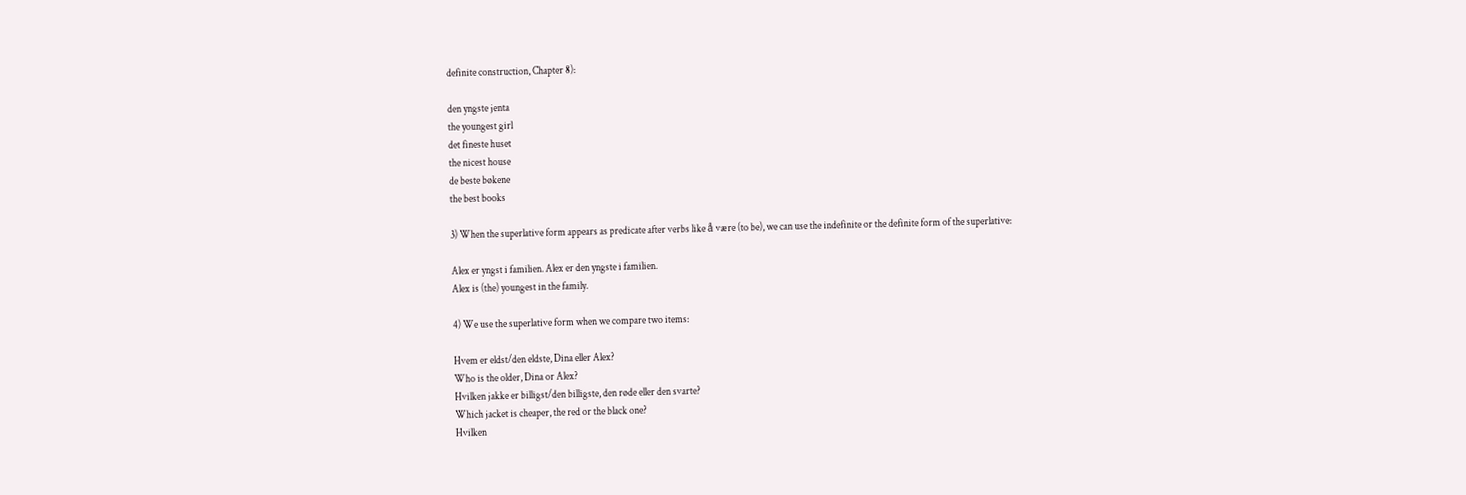definite construction, Chapter 8):

den yngste jenta
the youngest girl
det fineste huset
the nicest house
de beste bøkene
the best books

3) When the superlative form appears as predicate after verbs like å være (to be), we can use the indefinite or the definite form of the superlative:

Alex er yngst i familien. Alex er den yngste i familien.
Alex is (the) youngest in the family.

4) We use the superlative form when we compare two items:

Hvem er eldst/den eldste, Dina eller Alex?
Who is the older, Dina or Alex?
Hvilken jakke er billigst/den billigste, den røde eller den svarte?
Which jacket is cheaper, the red or the black one?
Hvilken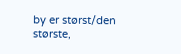by er størst/den største,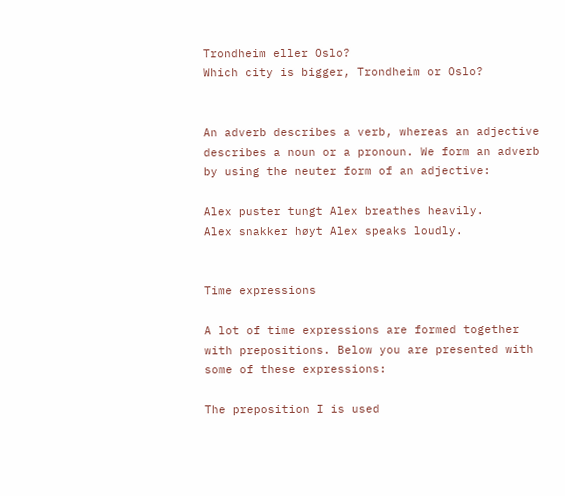Trondheim eller Oslo?
Which city is bigger, Trondheim or Oslo?


An adverb describes a verb, whereas an adjective describes a noun or a pronoun. We form an adverb by using the neuter form of an adjective:

Alex puster tungt Alex breathes heavily.
Alex snakker høyt Alex speaks loudly.


Time expressions

A lot of time expressions are formed together with prepositions. Below you are presented with some of these expressions:

The preposition I is used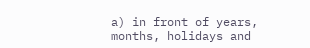a) in front of years, months, holidays and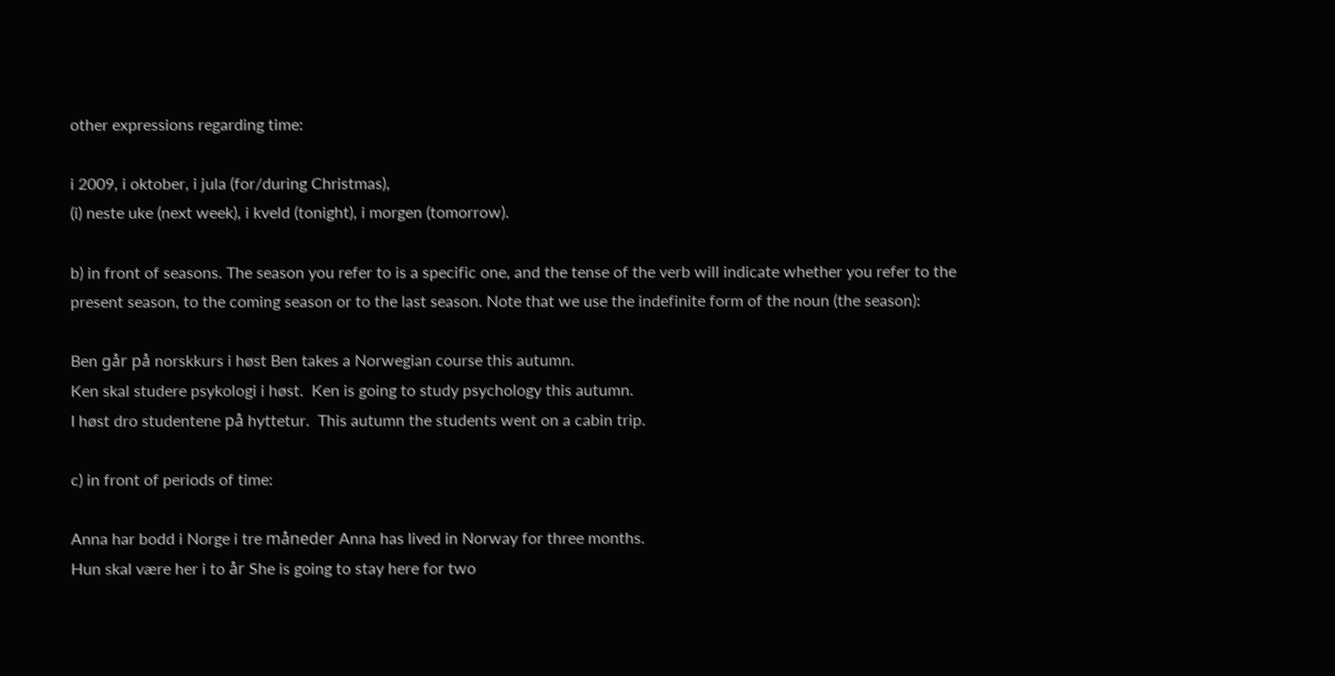other expressions regarding time:

i 2009, i oktober, i jula (for/during Christmas),
(i) neste uke (next week), i kveld (tonight), i morgen (tomorrow).

b) in front of seasons. The season you refer to is a specific one, and the tense of the verb will indicate whether you refer to the present season, to the coming season or to the last season. Note that we use the indefinite form of the noun (the season):

Ben går på norskkurs i høst Ben takes a Norwegian course this autumn.
Ken skal studere psykologi i høst.  Ken is going to study psychology this autumn.
I høst dro studentene på hyttetur.  This autumn the students went on a cabin trip.

c) in front of periods of time:

Anna har bodd i Norge i tre måneder Anna has lived in Norway for three months.
Hun skal være her i to år She is going to stay here for two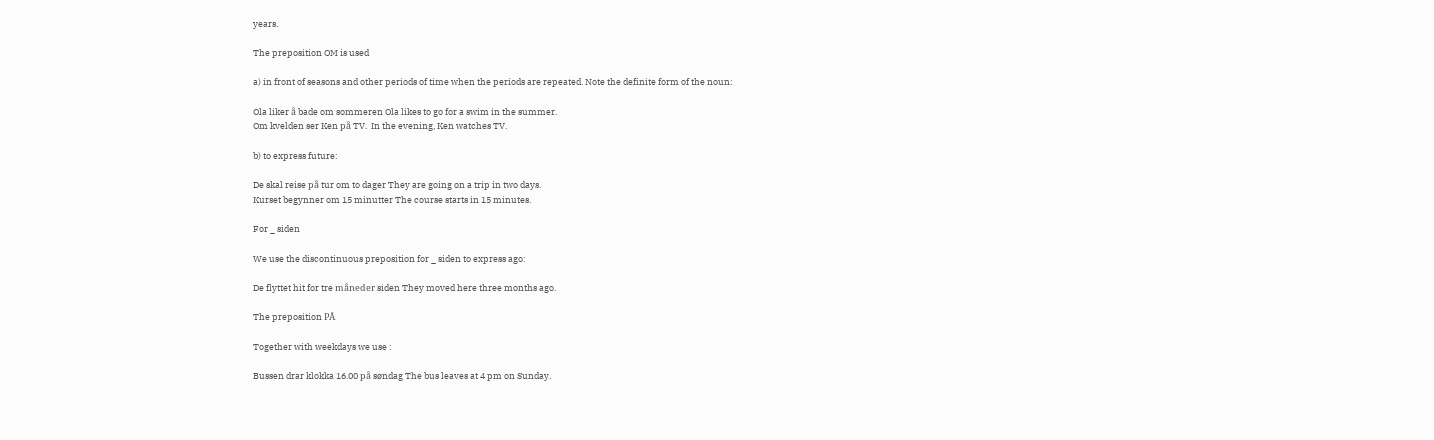years.

The preposition OM is used

a) in front of seasons and other periods of time when the periods are repeated. Note the definite form of the noun:

Ola liker å bade om sommeren Ola likes to go for a swim in the summer.
Om kvelden ser Ken på TV.  In the evening, Ken watches TV.

b) to express future:

De skal reise på tur om to dager They are going on a trip in two days.
Kurset begynner om 15 minutter The course starts in 15 minutes.

For _ siden

We use the discontinuous preposition for _ siden to express ago:

De flyttet hit for tre måneder siden They moved here three months ago.

The preposition PÅ

Together with weekdays we use :

Bussen drar klokka 16.00 på søndag The bus leaves at 4 pm on Sunday.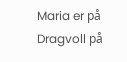Maria er på Dragvoll på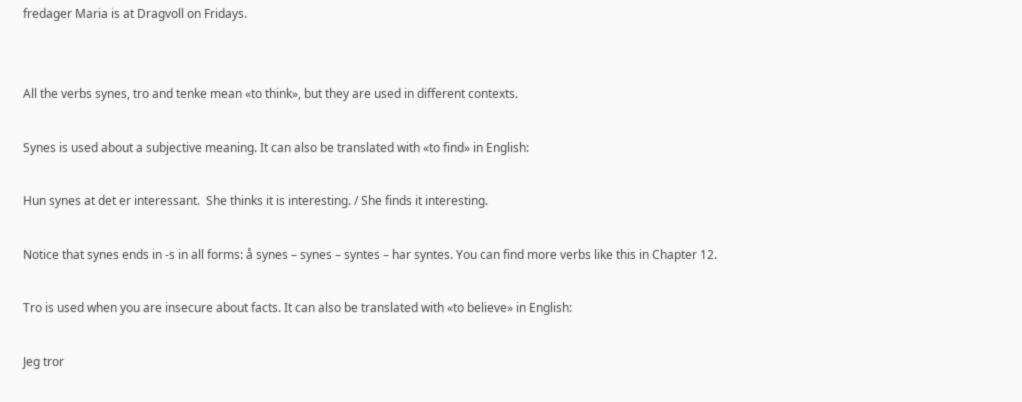fredager Maria is at Dragvoll on Fridays.


All the verbs synes, tro and tenke mean «to think», but they are used in different contexts.

Synes is used about a subjective meaning. It can also be translated with «to find» in English:

Hun synes at det er interessant.  She thinks it is interesting. / She finds it interesting.

Notice that synes ends in -s in all forms: å synes – synes – syntes – har syntes. You can find more verbs like this in Chapter 12.

Tro is used when you are insecure about facts. It can also be translated with «to believe» in English:

Jeg tror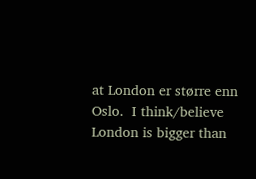at London er større enn Oslo.  I think/believe London is bigger than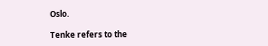Oslo.

Tenke refers to the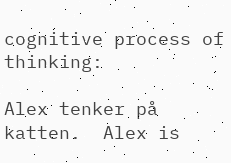cognitive process of thinking:

Alex tenker på katten.  Alex is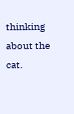thinking about the cat.